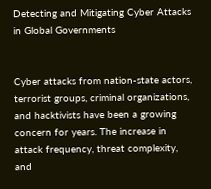Detecting and Mitigating Cyber Attacks in Global Governments


Cyber attacks from nation-state actors, terrorist groups, criminal organizations, and hacktivists have been a growing concern for years. The increase in attack frequency, threat complexity, and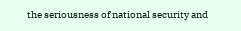the seriousness of national security and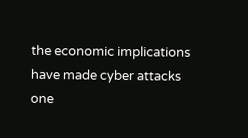the economic implications have made cyber attacks one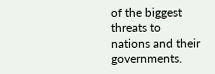of the biggest threats to nations and their governments.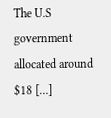The U.S government allocated around $18 […]